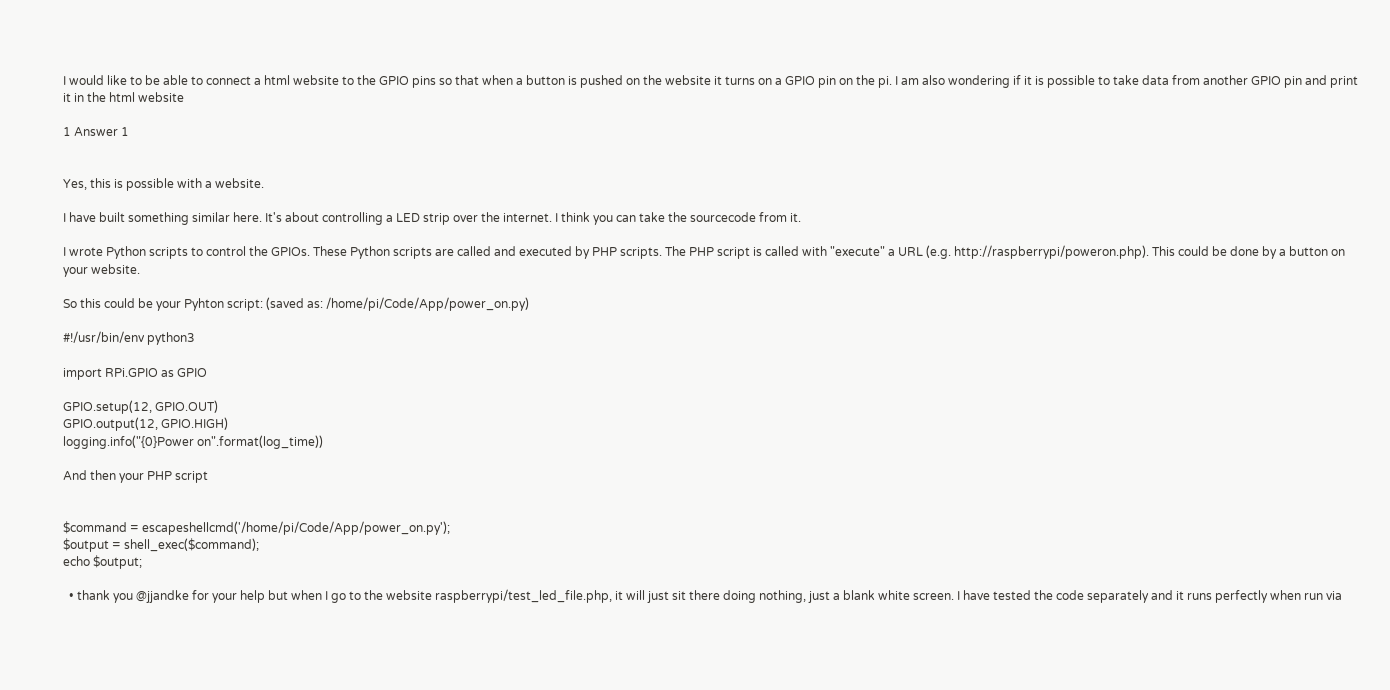I would like to be able to connect a html website to the GPIO pins so that when a button is pushed on the website it turns on a GPIO pin on the pi. I am also wondering if it is possible to take data from another GPIO pin and print it in the html website

1 Answer 1


Yes, this is possible with a website.

I have built something similar here. It's about controlling a LED strip over the internet. I think you can take the sourcecode from it.

I wrote Python scripts to control the GPIOs. These Python scripts are called and executed by PHP scripts. The PHP script is called with "execute" a URL (e.g. http://raspberrypi/poweron.php). This could be done by a button on your website.

So this could be your Pyhton script: (saved as: /home/pi/Code/App/power_on.py)

#!/usr/bin/env python3

import RPi.GPIO as GPIO

GPIO.setup(12, GPIO.OUT)
GPIO.output(12, GPIO.HIGH)
logging.info("{0}Power on".format(log_time))

And then your PHP script


$command = escapeshellcmd('/home/pi/Code/App/power_on.py');
$output = shell_exec($command);
echo $output;

  • thank you @jjandke for your help but when I go to the website raspberrypi/test_led_file.php, it will just sit there doing nothing, just a blank white screen. I have tested the code separately and it runs perfectly when run via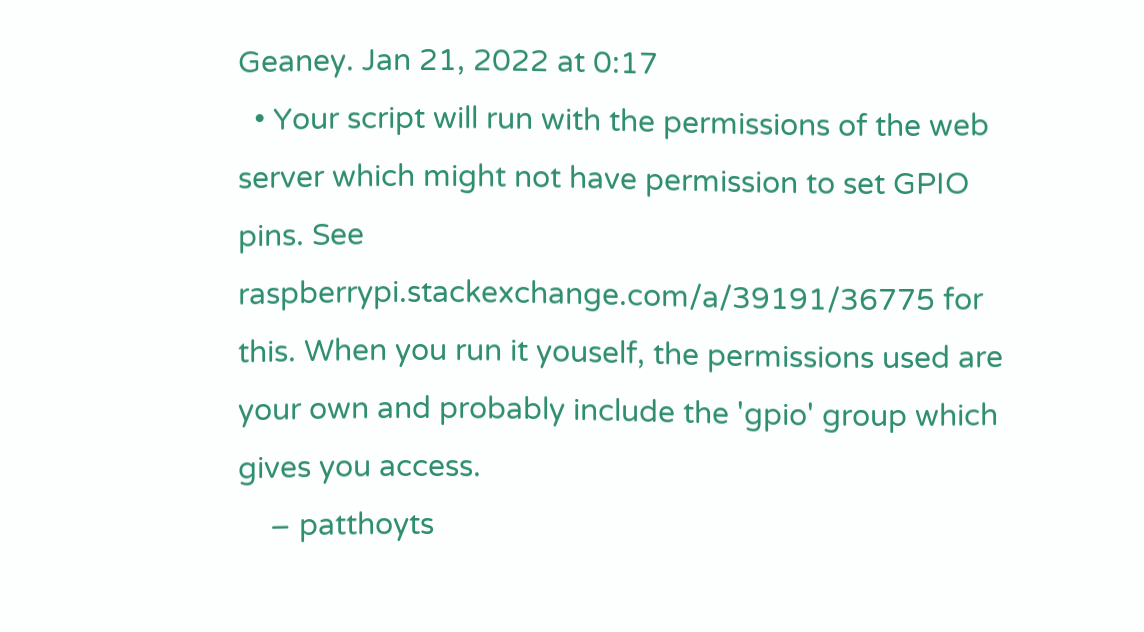Geaney. Jan 21, 2022 at 0:17
  • Your script will run with the permissions of the web server which might not have permission to set GPIO pins. See raspberrypi.stackexchange.com/a/39191/36775 for this. When you run it youself, the permissions used are your own and probably include the 'gpio' group which gives you access.
    – patthoyts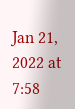Jan 21, 2022 at 7:58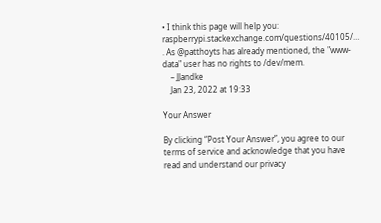• I think this page will help you: raspberrypi.stackexchange.com/questions/40105/… . As @patthoyts has already mentioned, the "www-data" user has no rights to /dev/mem.
    – JJandke
    Jan 23, 2022 at 19:33

Your Answer

By clicking “Post Your Answer”, you agree to our terms of service and acknowledge that you have read and understand our privacy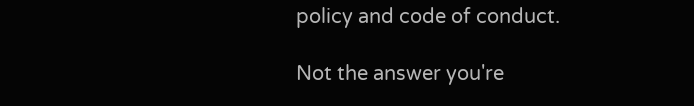policy and code of conduct.

Not the answer you're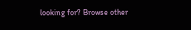looking for? Browse other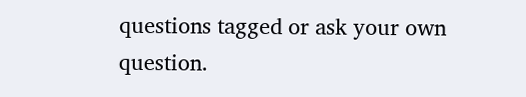questions tagged or ask your own question.